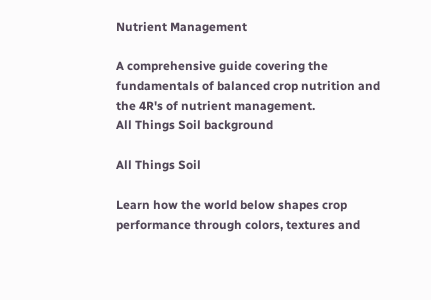Nutrient Management

A comprehensive guide covering the fundamentals of balanced crop nutrition and the 4R's of nutrient management.
All Things Soil background

All Things Soil

Learn how the world below shapes crop performance through colors, textures and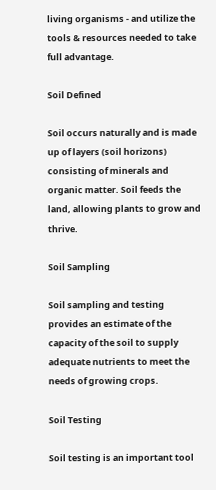living organisms - and utilize the tools & resources needed to take full advantage.

Soil Defined

Soil occurs naturally and is made up of layers (soil horizons) consisting of minerals and organic matter. Soil feeds the land, allowing plants to grow and thrive.

Soil Sampling

Soil sampling and testing provides an estimate of the capacity of the soil to supply adequate nutrients to meet the needs of growing crops.

Soil Testing

Soil testing is an important tool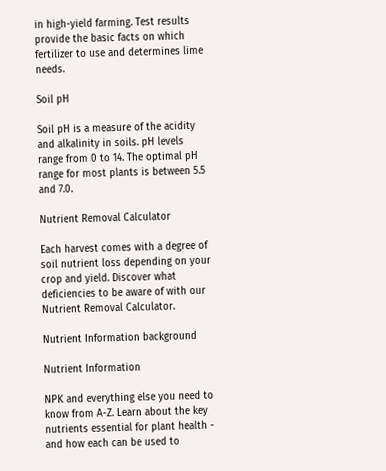in high-yield farming. Test results provide the basic facts on which fertilizer to use and determines lime needs.

Soil pH

Soil pH is a measure of the acidity and alkalinity in soils. pH levels range from 0 to 14. The optimal pH range for most plants is between 5.5 and 7.0.

Nutrient Removal Calculator

Each harvest comes with a degree of soil nutrient loss depending on your crop and yield. Discover what deficiencies to be aware of with our Nutrient Removal Calculator.

Nutrient Information background

Nutrient Information

NPK and everything else you need to know from A-Z. Learn about the key nutrients essential for plant health - and how each can be used to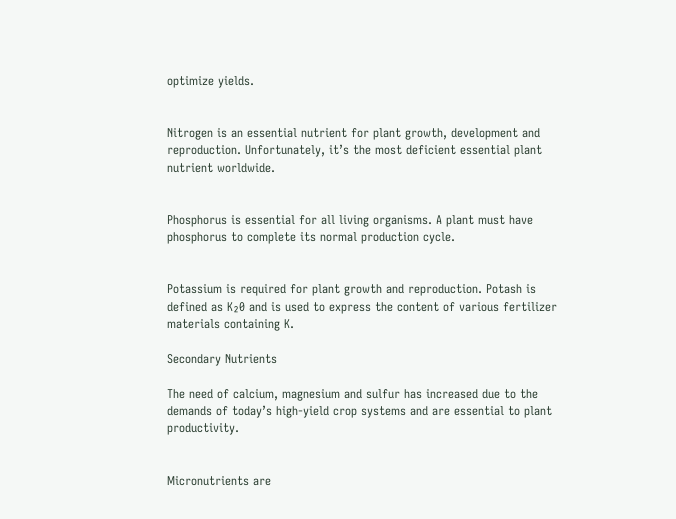optimize yields.


Nitrogen is an essential nutrient for plant growth, development and reproduction. Unfortunately, it’s the most deficient essential plant nutrient worldwide.


Phosphorus is essential for all living organisms. A plant must have phosphorus to complete its normal production cycle.


Potassium is required for plant growth and reproduction. Potash is defined as K₂0 and is used to express the content of various fertilizer materials containing K.

Secondary Nutrients

The need of calcium, magnesium and sulfur has increased due to the demands of today’s high-yield crop systems and are essential to plant productivity.


Micronutrients are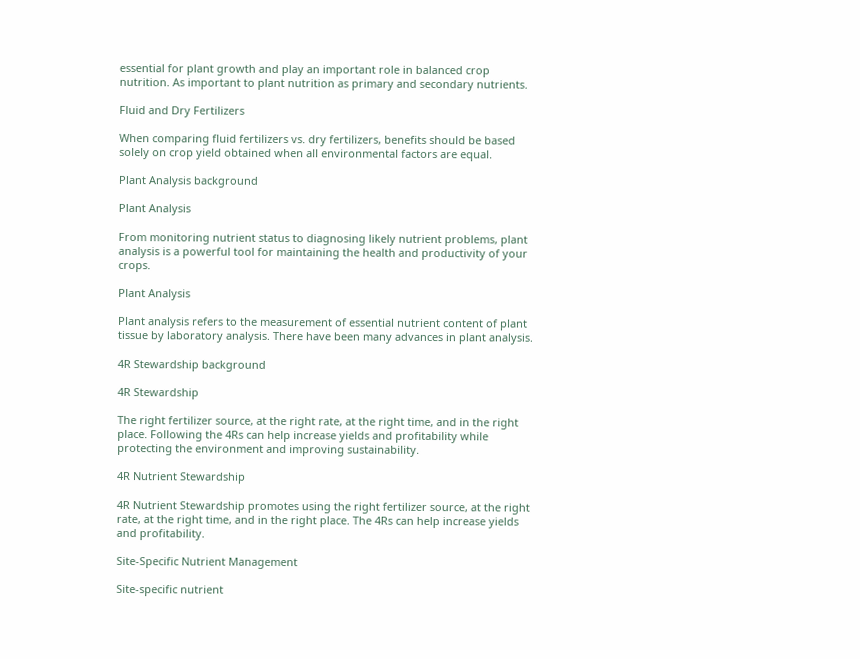essential for plant growth and play an important role in balanced crop nutrition. As important to plant nutrition as primary and secondary nutrients.

Fluid and Dry Fertilizers

When comparing fluid fertilizers vs. dry fertilizers, benefits should be based solely on crop yield obtained when all environmental factors are equal.

Plant Analysis background

Plant Analysis

From monitoring nutrient status to diagnosing likely nutrient problems, plant analysis is a powerful tool for maintaining the health and productivity of your crops.

Plant Analysis

Plant analysis refers to the measurement of essential nutrient content of plant tissue by laboratory analysis. There have been many advances in plant analysis.

4R Stewardship background

4R Stewardship

The right fertilizer source, at the right rate, at the right time, and in the right place. Following the 4Rs can help increase yields and profitability while protecting the environment and improving sustainability.

4R Nutrient Stewardship

4R Nutrient Stewardship promotes using the right fertilizer source, at the right rate, at the right time, and in the right place. The 4Rs can help increase yields and profitability.

Site-Specific Nutrient Management

Site-specific nutrient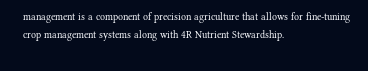management is a component of precision agriculture that allows for fine-tuning crop management systems along with 4R Nutrient Stewardship.